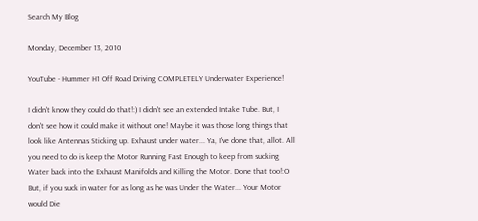Search My Blog

Monday, December 13, 2010

YouTube - Hummer H1 Off Road Driving COMPLETELY Underwater Experience!

I didn't know they could do that!:) I didn't see an extended Intake Tube. But, I don't see how it could make it without one! Maybe it was those long things that look like Antennas Sticking up. Exhaust under water... Ya, I've done that, allot. All you need to do is keep the Motor Running Fast Enough to keep from sucking Water back into the Exhaust Manifolds and Killing the Motor. Done that too!:O But, if you suck in water for as long as he was Under the Water... Your Motor would Die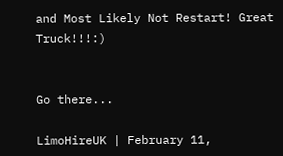and Most Likely Not Restart! Great Truck!!!:)


Go there...

LimoHireUK | February 11,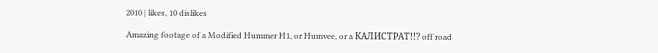2010 | likes, 10 dislikes

Amazing footage of a Modified Hummer H1, or Humvee, or a КАЛИСТРАТ!!? off road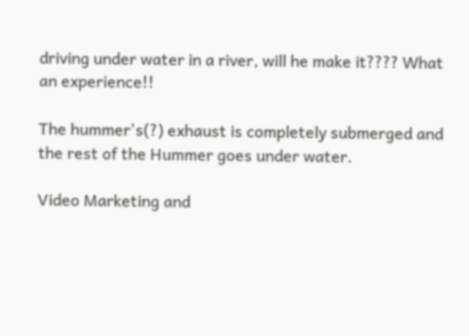driving under water in a river, will he make it???? What an experience!!

The hummer's(?) exhaust is completely submerged and the rest of the Hummer goes under water.

Video Marketing and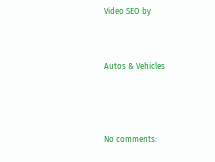Video SEO by


Autos & Vehicles



No comments: